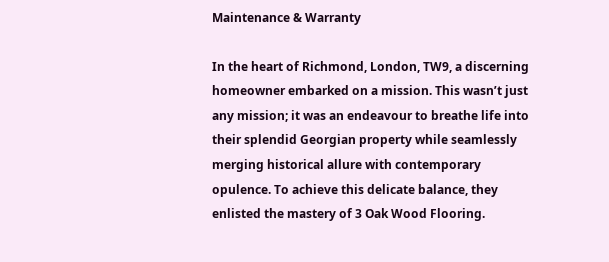Maintenance & Warranty

In the heart of Richmond, London, TW9, a discerning homeowner embarked on a mission. This wasn’t just any mission; it was an endeavour to breathe life into their splendid Georgian property while seamlessly merging historical allure with contemporary opulence. To achieve this delicate balance, they enlisted the mastery of 3 Oak Wood Flooring.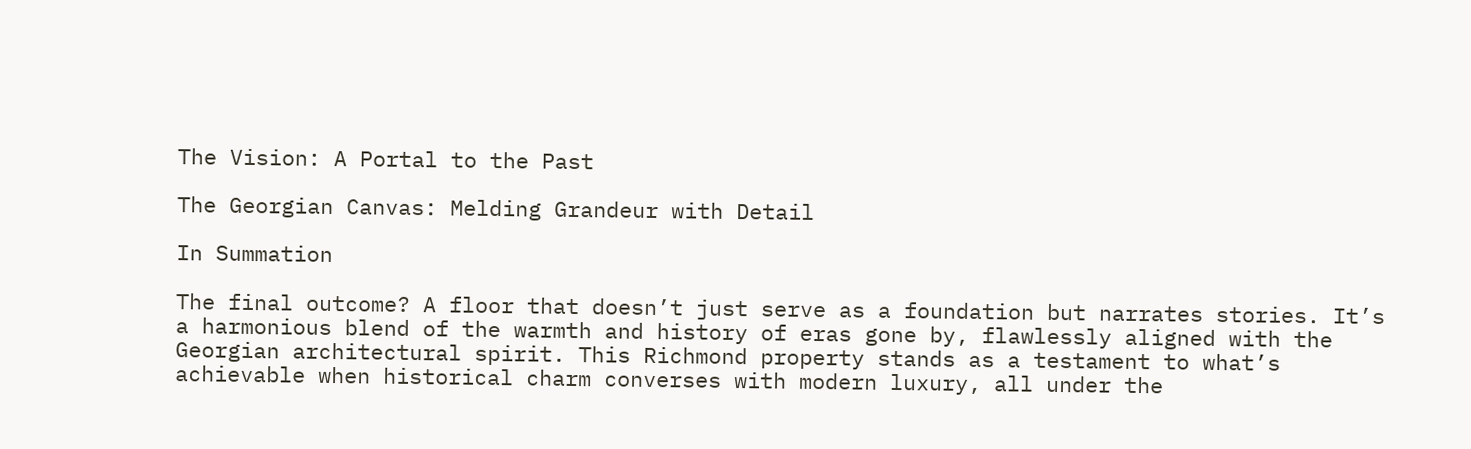The Vision: A Portal to the Past

The Georgian Canvas: Melding Grandeur with Detail

In Summation

The final outcome? A floor that doesn’t just serve as a foundation but narrates stories. It’s a harmonious blend of the warmth and history of eras gone by, flawlessly aligned with the Georgian architectural spirit. This Richmond property stands as a testament to what’s achievable when historical charm converses with modern luxury, all under the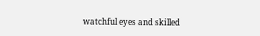watchful eyes and skilled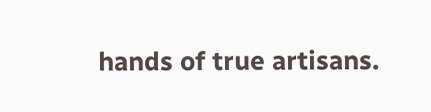hands of true artisans.